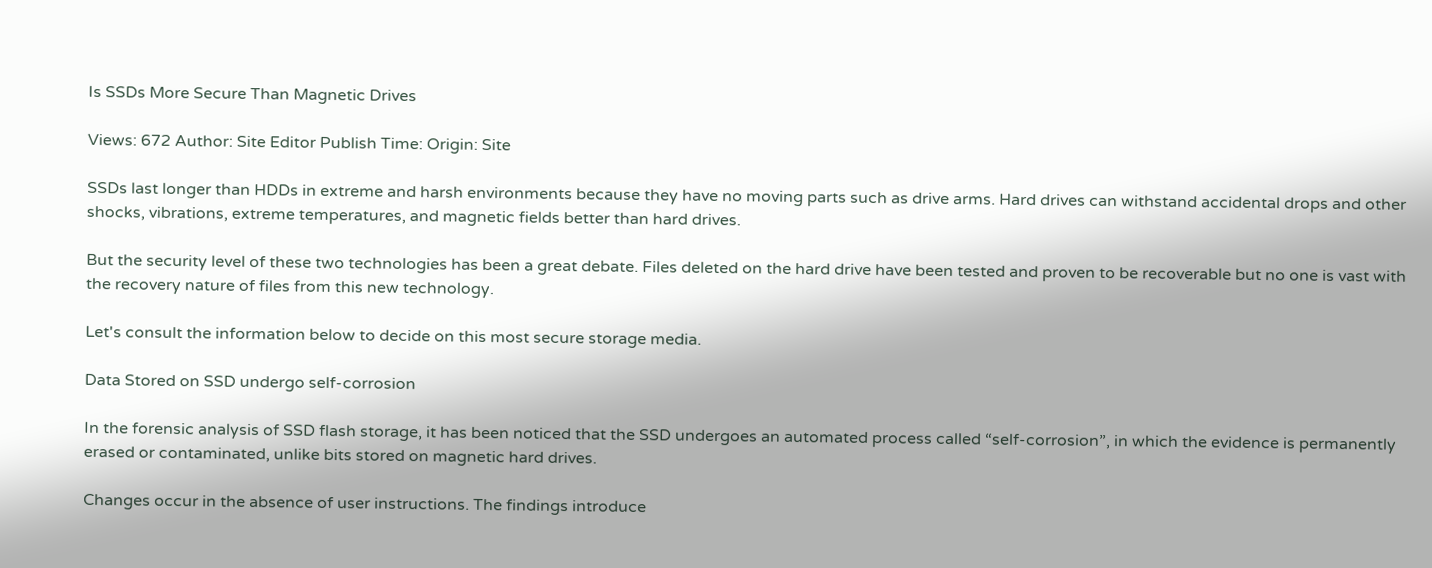Is SSDs More Secure Than Magnetic Drives

Views: 672 Author: Site Editor Publish Time: Origin: Site

SSDs last longer than HDDs in extreme and harsh environments because they have no moving parts such as drive arms. Hard drives can withstand accidental drops and other shocks, vibrations, extreme temperatures, and magnetic fields better than hard drives.

But the security level of these two technologies has been a great debate. Files deleted on the hard drive have been tested and proven to be recoverable but no one is vast with the recovery nature of files from this new technology.

Let's consult the information below to decide on this most secure storage media.

Data Stored on SSD undergo self-corrosion

In the forensic analysis of SSD flash storage, it has been noticed that the SSD undergoes an automated process called “self-corrosion”, in which the evidence is permanently erased or contaminated, unlike bits stored on magnetic hard drives.

Changes occur in the absence of user instructions. The findings introduce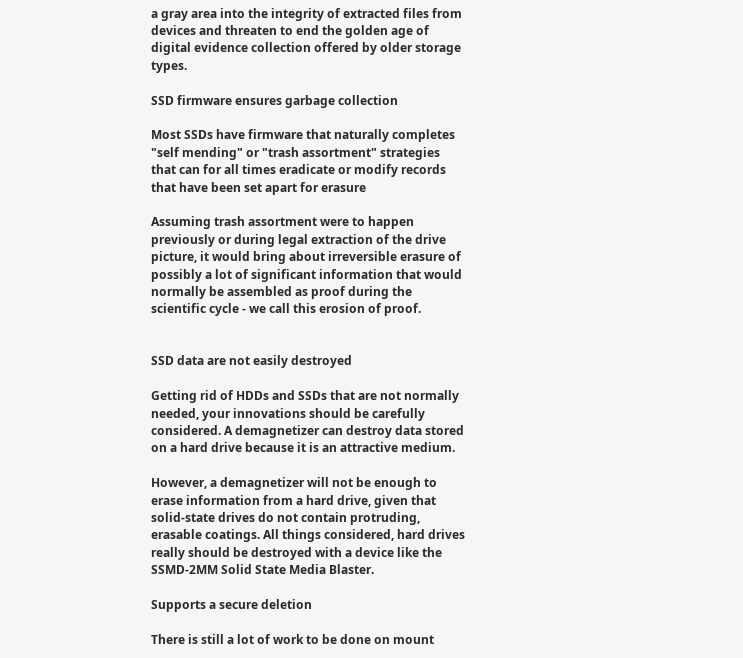a gray area into the integrity of extracted files from devices and threaten to end the golden age of digital evidence collection offered by older storage types.

SSD firmware ensures garbage collection

Most SSDs have firmware that naturally completes "self mending" or "trash assortment" strategies that can for all times eradicate or modify records that have been set apart for erasure

Assuming trash assortment were to happen previously or during legal extraction of the drive picture, it would bring about irreversible erasure of possibly a lot of significant information that would normally be assembled as proof during the scientific cycle - we call this erosion of proof.


SSD data are not easily destroyed

Getting rid of HDDs and SSDs that are not normally needed, your innovations should be carefully considered. A demagnetizer can destroy data stored on a hard drive because it is an attractive medium.

However, a demagnetizer will not be enough to erase information from a hard drive, given that solid-state drives do not contain protruding, erasable coatings. All things considered, hard drives really should be destroyed with a device like the SSMD-2MM Solid State Media Blaster.

Supports a secure deletion

There is still a lot of work to be done on mount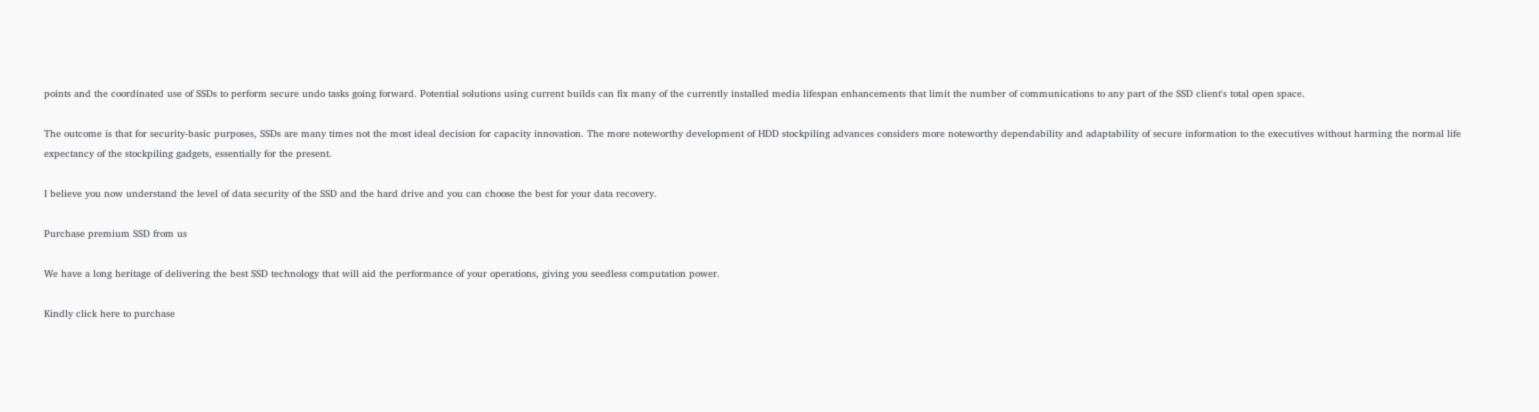points and the coordinated use of SSDs to perform secure undo tasks going forward. Potential solutions using current builds can fix many of the currently installed media lifespan enhancements that limit the number of communications to any part of the SSD client's total open space.

The outcome is that for security-basic purposes, SSDs are many times not the most ideal decision for capacity innovation. The more noteworthy development of HDD stockpiling advances considers more noteworthy dependability and adaptability of secure information to the executives without harming the normal life expectancy of the stockpiling gadgets, essentially for the present.

I believe you now understand the level of data security of the SSD and the hard drive and you can choose the best for your data recovery.

Purchase premium SSD from us

We have a long heritage of delivering the best SSD technology that will aid the performance of your operations, giving you seedless computation power.

Kindly click here to purchase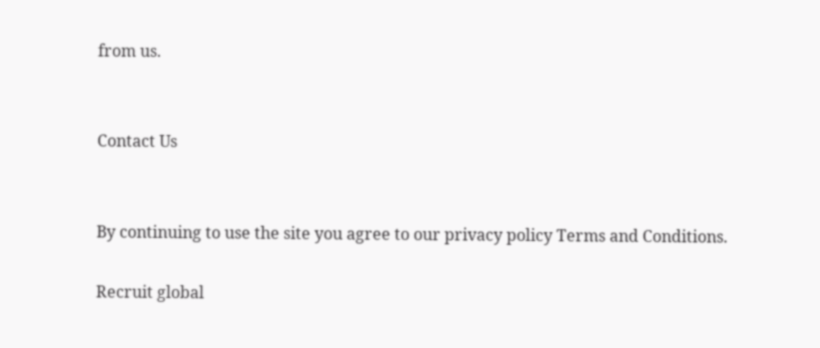from us.


Contact Us


By continuing to use the site you agree to our privacy policy Terms and Conditions.

Recruit global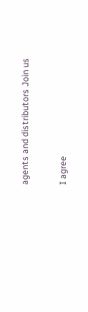agents and distributors Join us

I agree